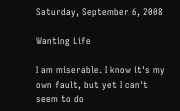Saturday, September 6, 2008

Wanting Life

I am miserable. I know it's my own fault, but yet I can't seem to do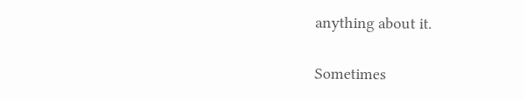anything about it.

Sometimes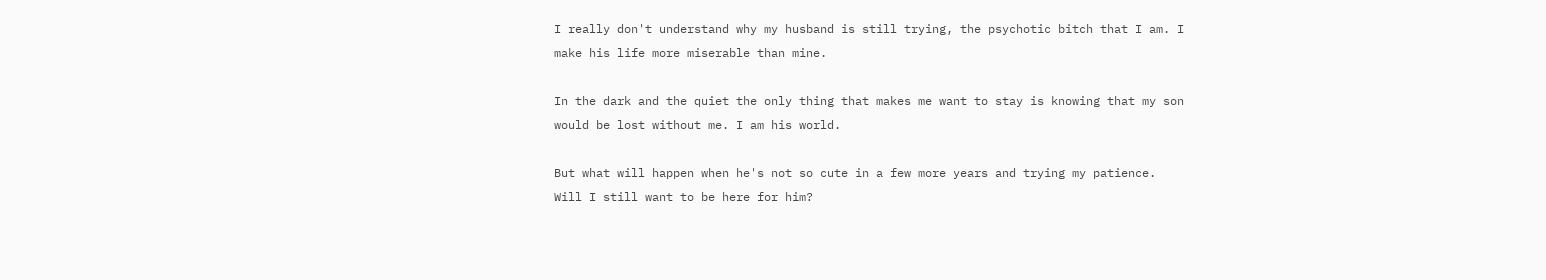I really don't understand why my husband is still trying, the psychotic bitch that I am. I make his life more miserable than mine.

In the dark and the quiet the only thing that makes me want to stay is knowing that my son would be lost without me. I am his world.

But what will happen when he's not so cute in a few more years and trying my patience. Will I still want to be here for him?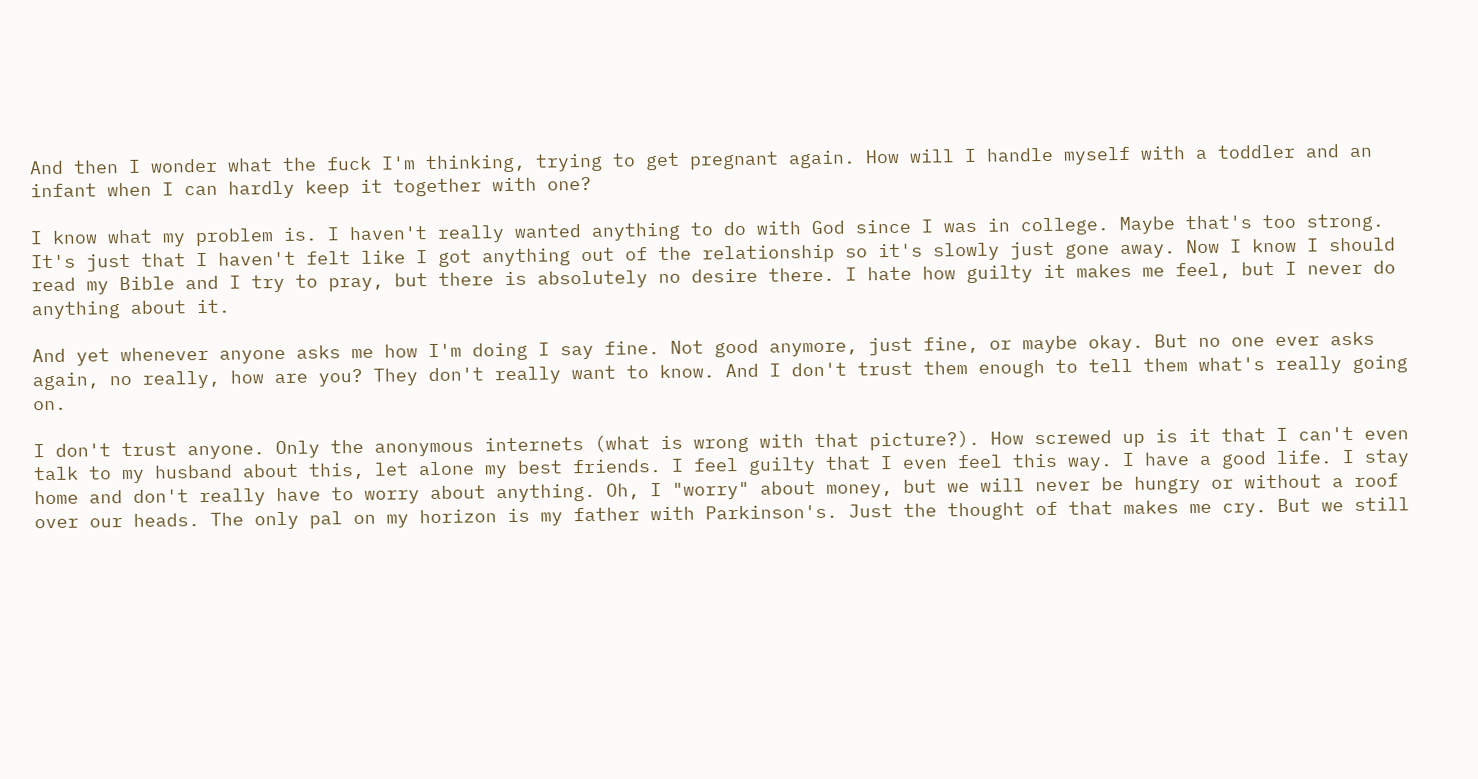And then I wonder what the fuck I'm thinking, trying to get pregnant again. How will I handle myself with a toddler and an infant when I can hardly keep it together with one?

I know what my problem is. I haven't really wanted anything to do with God since I was in college. Maybe that's too strong. It's just that I haven't felt like I got anything out of the relationship so it's slowly just gone away. Now I know I should read my Bible and I try to pray, but there is absolutely no desire there. I hate how guilty it makes me feel, but I never do anything about it.

And yet whenever anyone asks me how I'm doing I say fine. Not good anymore, just fine, or maybe okay. But no one ever asks again, no really, how are you? They don't really want to know. And I don't trust them enough to tell them what's really going on.

I don't trust anyone. Only the anonymous internets (what is wrong with that picture?). How screwed up is it that I can't even talk to my husband about this, let alone my best friends. I feel guilty that I even feel this way. I have a good life. I stay home and don't really have to worry about anything. Oh, I "worry" about money, but we will never be hungry or without a roof over our heads. The only pal on my horizon is my father with Parkinson's. Just the thought of that makes me cry. But we still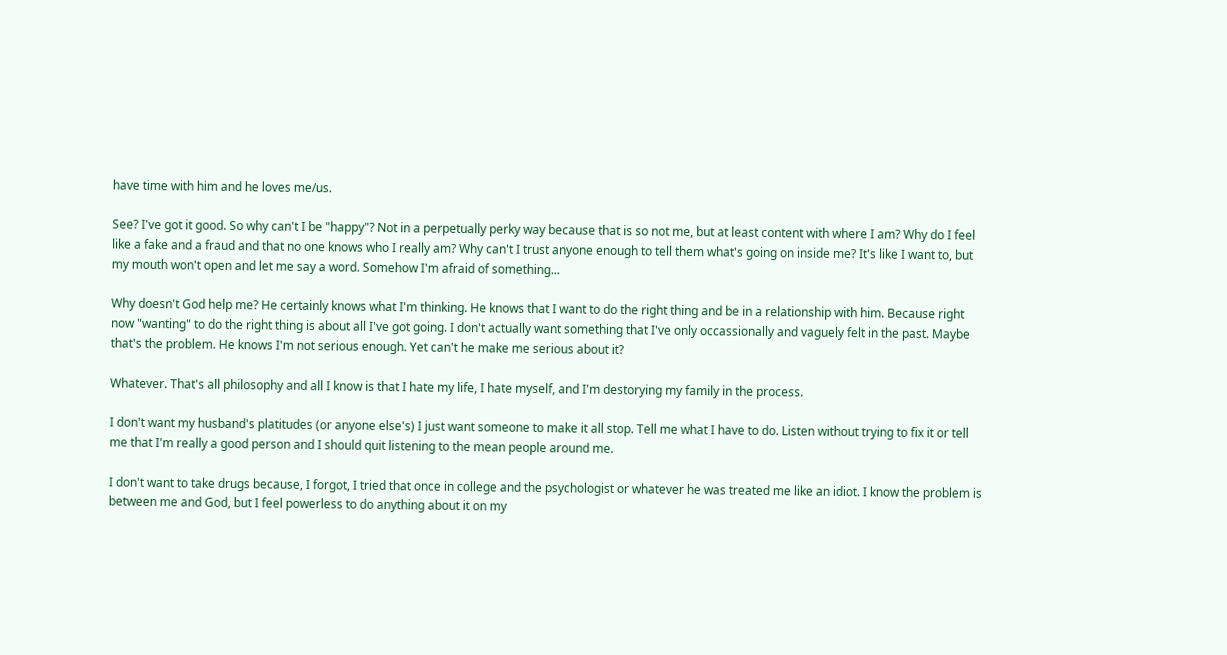have time with him and he loves me/us.

See? I've got it good. So why can't I be "happy"? Not in a perpetually perky way because that is so not me, but at least content with where I am? Why do I feel like a fake and a fraud and that no one knows who I really am? Why can't I trust anyone enough to tell them what's going on inside me? It's like I want to, but my mouth won't open and let me say a word. Somehow I'm afraid of something...

Why doesn't God help me? He certainly knows what I'm thinking. He knows that I want to do the right thing and be in a relationship with him. Because right now "wanting" to do the right thing is about all I've got going. I don't actually want something that I've only occassionally and vaguely felt in the past. Maybe that's the problem. He knows I'm not serious enough. Yet can't he make me serious about it?

Whatever. That's all philosophy and all I know is that I hate my life, I hate myself, and I'm destorying my family in the process.

I don't want my husband's platitudes (or anyone else's) I just want someone to make it all stop. Tell me what I have to do. Listen without trying to fix it or tell me that I'm really a good person and I should quit listening to the mean people around me.

I don't want to take drugs because, I forgot, I tried that once in college and the psychologist or whatever he was treated me like an idiot. I know the problem is between me and God, but I feel powerless to do anything about it on my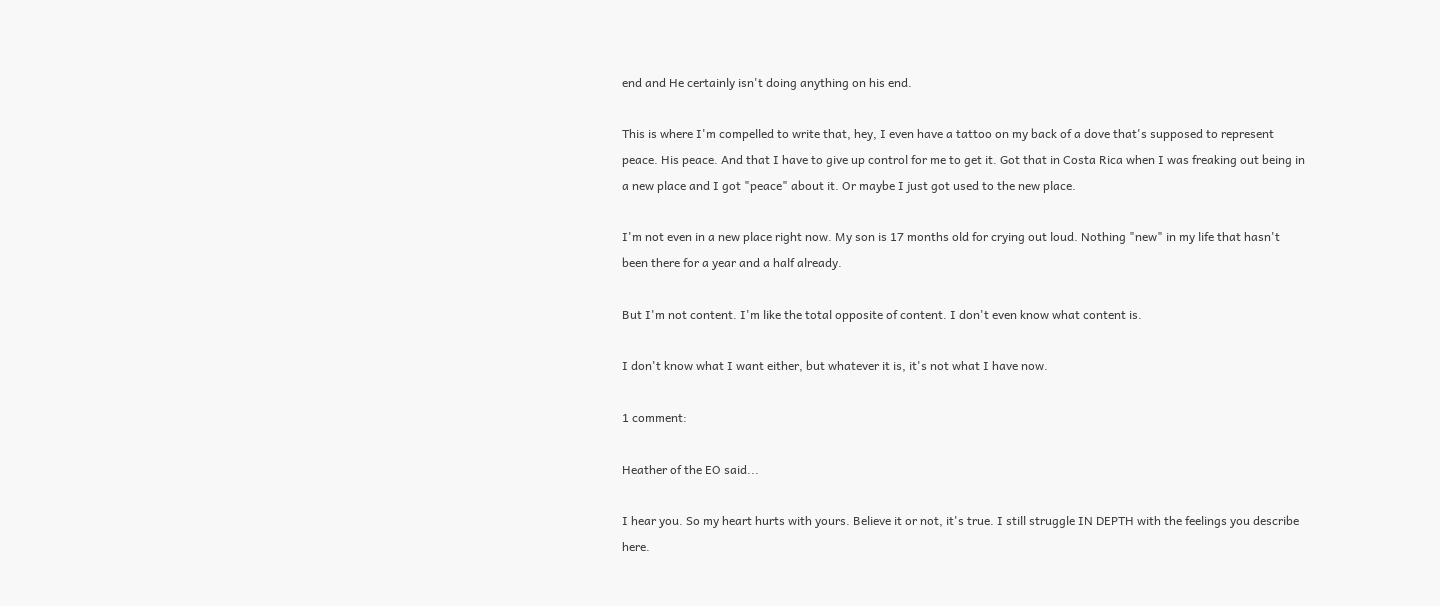end and He certainly isn't doing anything on his end.

This is where I'm compelled to write that, hey, I even have a tattoo on my back of a dove that's supposed to represent peace. His peace. And that I have to give up control for me to get it. Got that in Costa Rica when I was freaking out being in a new place and I got "peace" about it. Or maybe I just got used to the new place.

I'm not even in a new place right now. My son is 17 months old for crying out loud. Nothing "new" in my life that hasn't been there for a year and a half already.

But I'm not content. I'm like the total opposite of content. I don't even know what content is.

I don't know what I want either, but whatever it is, it's not what I have now.

1 comment:

Heather of the EO said...

I hear you. So my heart hurts with yours. Believe it or not, it's true. I still struggle IN DEPTH with the feelings you describe here.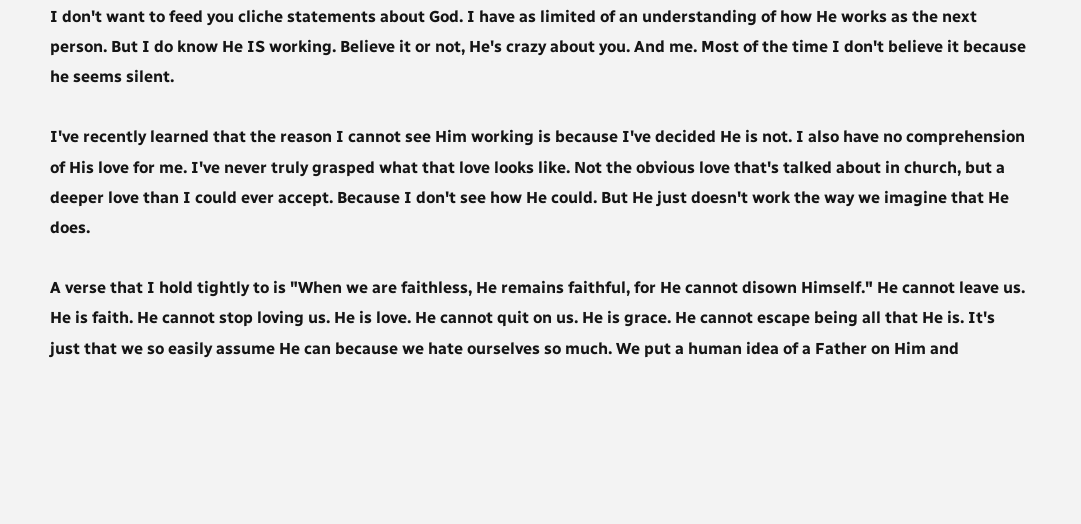I don't want to feed you cliche statements about God. I have as limited of an understanding of how He works as the next person. But I do know He IS working. Believe it or not, He's crazy about you. And me. Most of the time I don't believe it because he seems silent.

I've recently learned that the reason I cannot see Him working is because I've decided He is not. I also have no comprehension of His love for me. I've never truly grasped what that love looks like. Not the obvious love that's talked about in church, but a deeper love than I could ever accept. Because I don't see how He could. But He just doesn't work the way we imagine that He does.

A verse that I hold tightly to is "When we are faithless, He remains faithful, for He cannot disown Himself." He cannot leave us. He is faith. He cannot stop loving us. He is love. He cannot quit on us. He is grace. He cannot escape being all that He is. It's just that we so easily assume He can because we hate ourselves so much. We put a human idea of a Father on Him and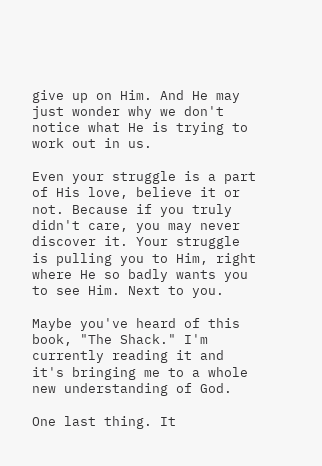give up on Him. And He may just wonder why we don't notice what He is trying to work out in us.

Even your struggle is a part of His love, believe it or not. Because if you truly didn't care, you may never discover it. Your struggle is pulling you to Him, right where He so badly wants you to see Him. Next to you.

Maybe you've heard of this book, "The Shack." I'm currently reading it and it's bringing me to a whole new understanding of God.

One last thing. It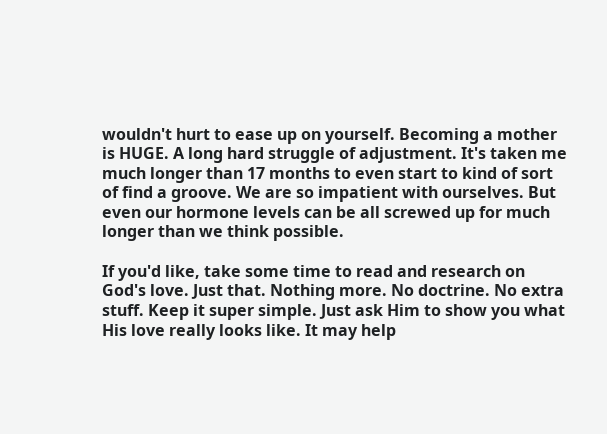wouldn't hurt to ease up on yourself. Becoming a mother is HUGE. A long hard struggle of adjustment. It's taken me much longer than 17 months to even start to kind of sort of find a groove. We are so impatient with ourselves. But even our hormone levels can be all screwed up for much longer than we think possible.

If you'd like, take some time to read and research on God's love. Just that. Nothing more. No doctrine. No extra stuff. Keep it super simple. Just ask Him to show you what His love really looks like. It may help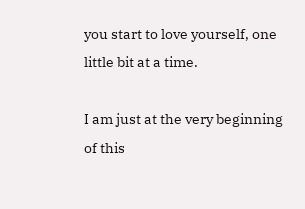you start to love yourself, one little bit at a time.

I am just at the very beginning of this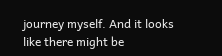journey myself. And it looks like there might be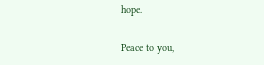hope.

Peace to you,